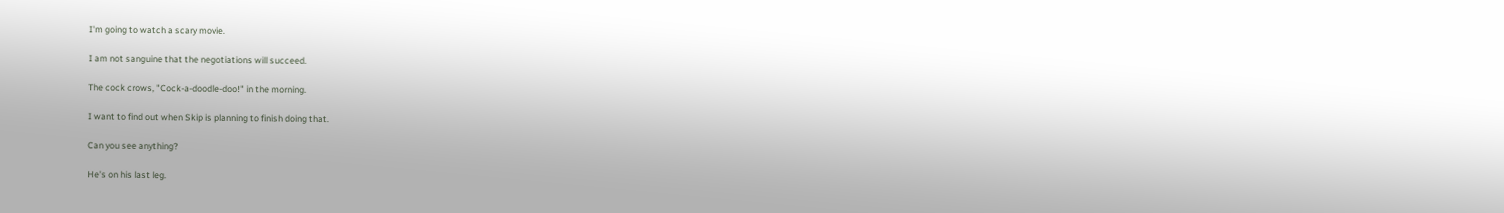I'm going to watch a scary movie.

I am not sanguine that the negotiations will succeed.

The cock crows, "Cock-a-doodle-doo!" in the morning.

I want to find out when Skip is planning to finish doing that.

Can you see anything?

He's on his last leg.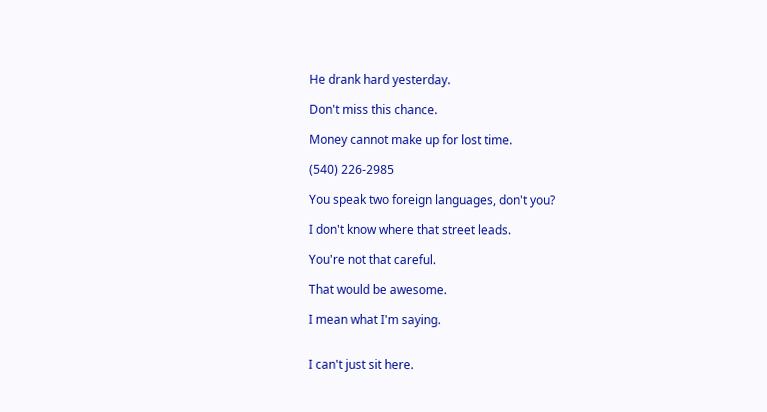He drank hard yesterday.

Don't miss this chance.

Money cannot make up for lost time.

(540) 226-2985

You speak two foreign languages, don't you?

I don't know where that street leads.

You're not that careful.

That would be awesome.

I mean what I'm saying.


I can't just sit here.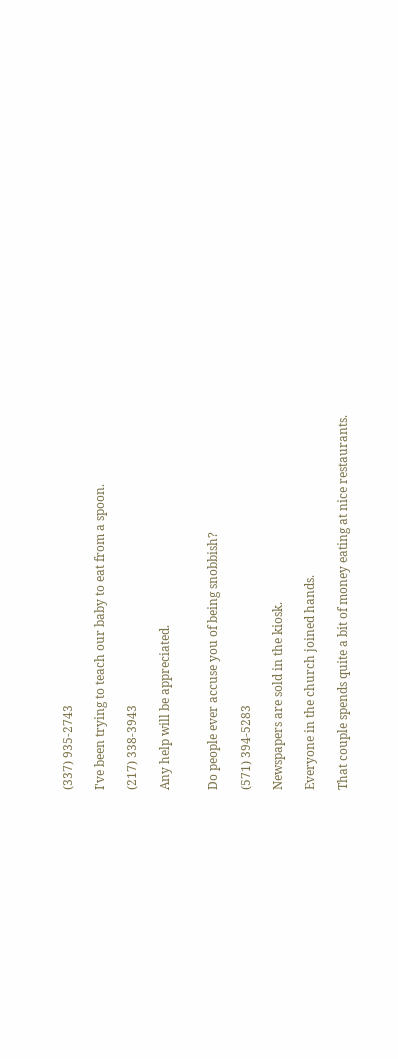(337) 935-2743

I've been trying to teach our baby to eat from a spoon.

(217) 338-3943

Any help will be appreciated.


Do people ever accuse you of being snobbish?

(571) 394-5283

Newspapers are sold in the kiosk.

Everyone in the church joined hands.

That couple spends quite a bit of money eating at nice restaurants.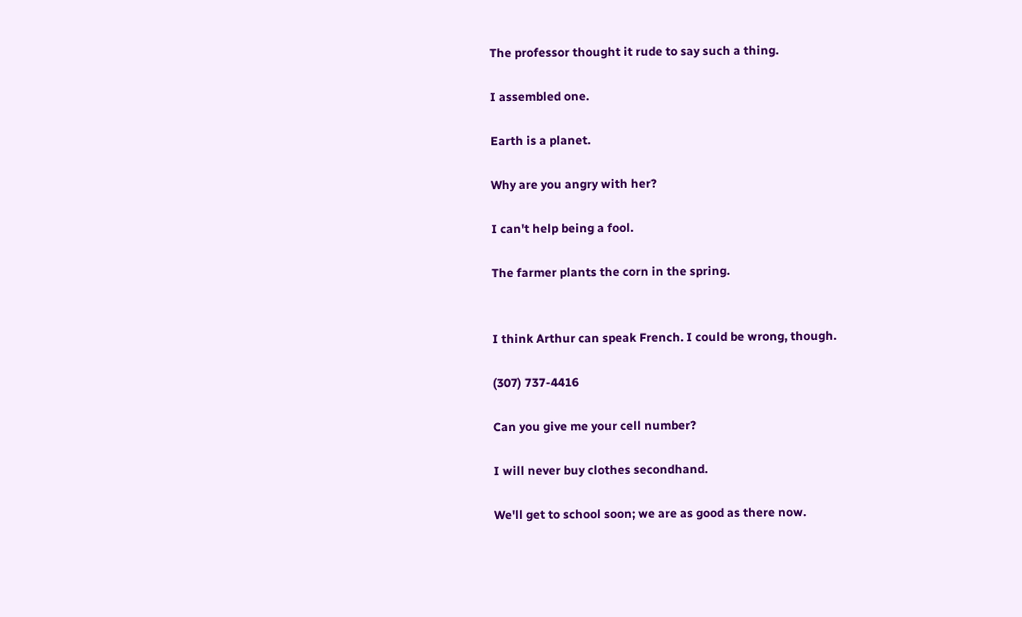The professor thought it rude to say such a thing.

I assembled one.

Earth is a planet.

Why are you angry with her?

I can't help being a fool.

The farmer plants the corn in the spring.


I think Arthur can speak French. I could be wrong, though.

(307) 737-4416

Can you give me your cell number?

I will never buy clothes secondhand.

We'll get to school soon; we are as good as there now.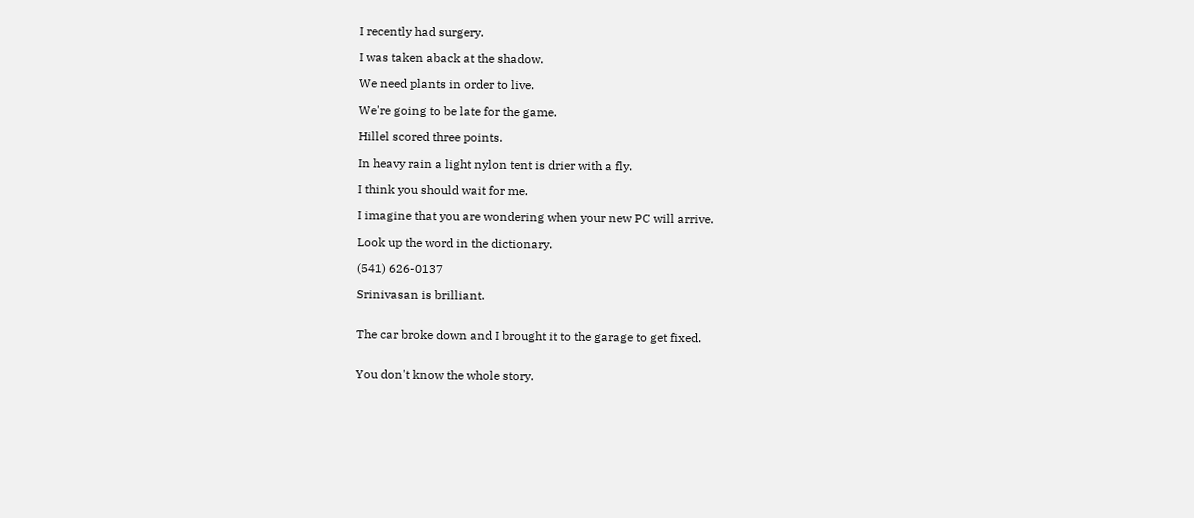I recently had surgery.

I was taken aback at the shadow.

We need plants in order to live.

We're going to be late for the game.

Hillel scored three points.

In heavy rain a light nylon tent is drier with a fly.

I think you should wait for me.

I imagine that you are wondering when your new PC will arrive.

Look up the word in the dictionary.

(541) 626-0137

Srinivasan is brilliant.


The car broke down and I brought it to the garage to get fixed.


You don't know the whole story.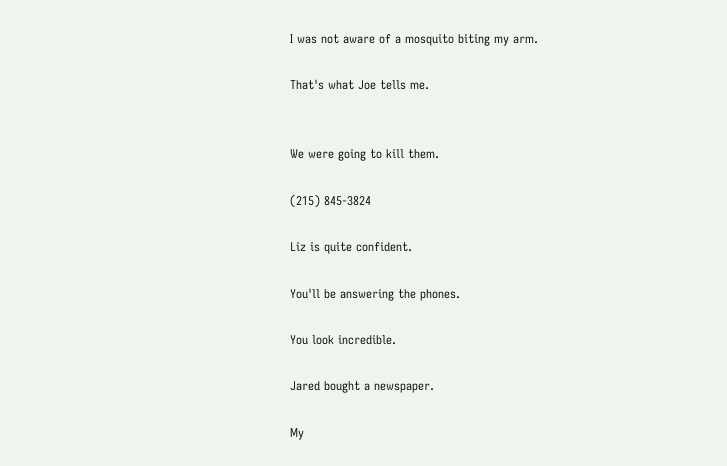I was not aware of a mosquito biting my arm.

That's what Joe tells me.


We were going to kill them.

(215) 845-3824

Liz is quite confident.

You'll be answering the phones.

You look incredible.

Jared bought a newspaper.

My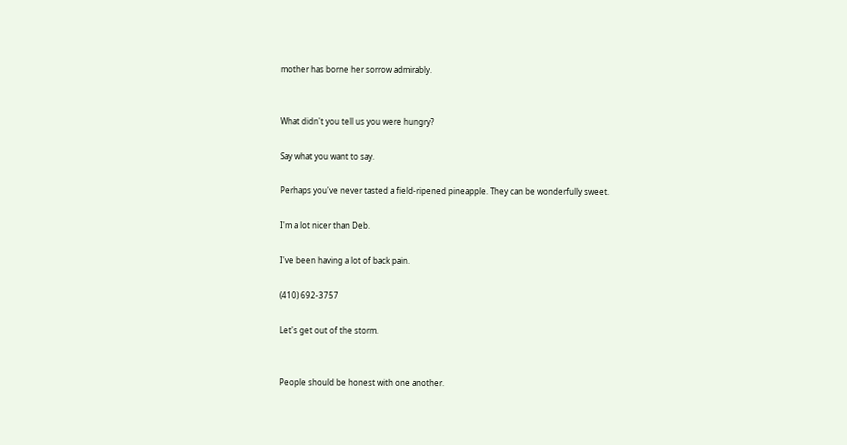mother has borne her sorrow admirably.


What didn't you tell us you were hungry?

Say what you want to say.

Perhaps you've never tasted a field-ripened pineapple. They can be wonderfully sweet.

I'm a lot nicer than Deb.

I've been having a lot of back pain.

(410) 692-3757

Let's get out of the storm.


People should be honest with one another.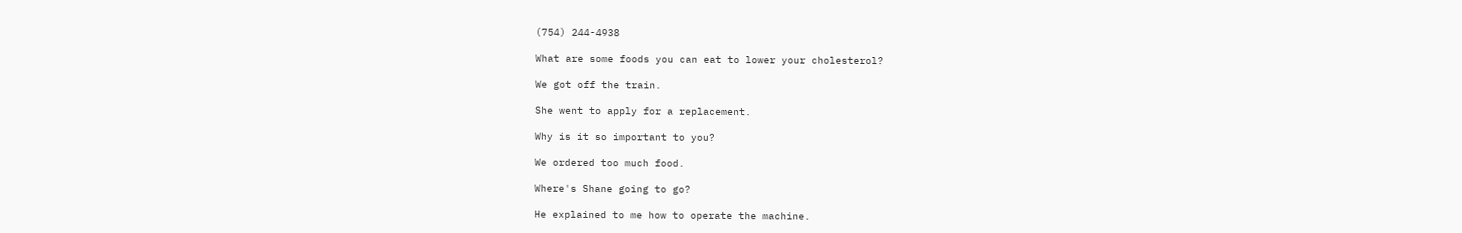(754) 244-4938

What are some foods you can eat to lower your cholesterol?

We got off the train.

She went to apply for a replacement.

Why is it so important to you?

We ordered too much food.

Where's Shane going to go?

He explained to me how to operate the machine.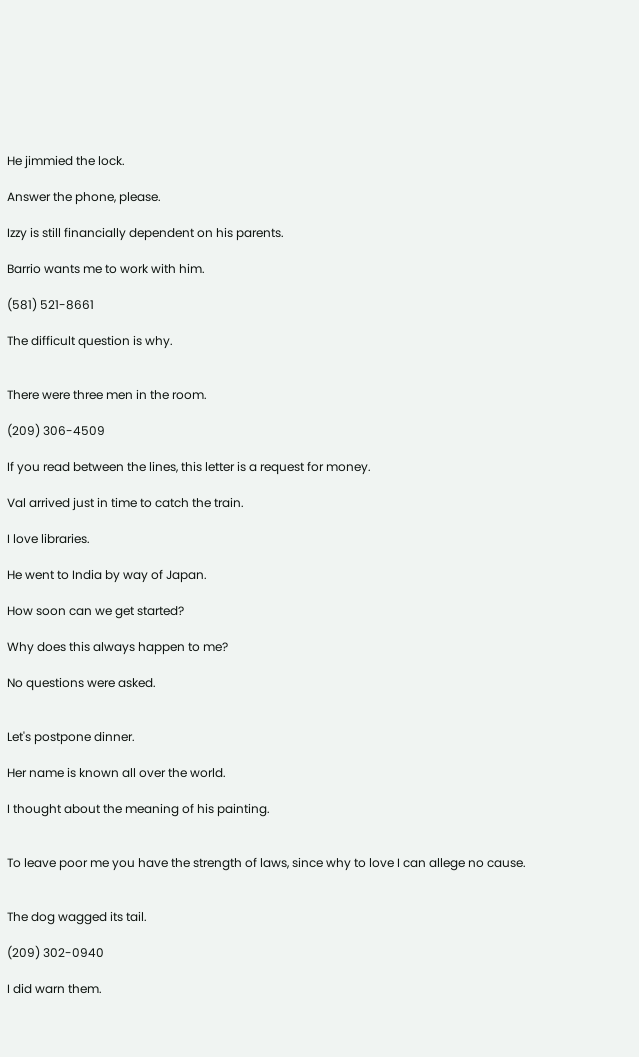He jimmied the lock.

Answer the phone, please.

Izzy is still financially dependent on his parents.

Barrio wants me to work with him.

(581) 521-8661

The difficult question is why.


There were three men in the room.

(209) 306-4509

If you read between the lines, this letter is a request for money.

Val arrived just in time to catch the train.

I love libraries.

He went to India by way of Japan.

How soon can we get started?

Why does this always happen to me?

No questions were asked.


Let's postpone dinner.

Her name is known all over the world.

I thought about the meaning of his painting.


To leave poor me you have the strength of laws, since why to love I can allege no cause.


The dog wagged its tail.

(209) 302-0940

I did warn them.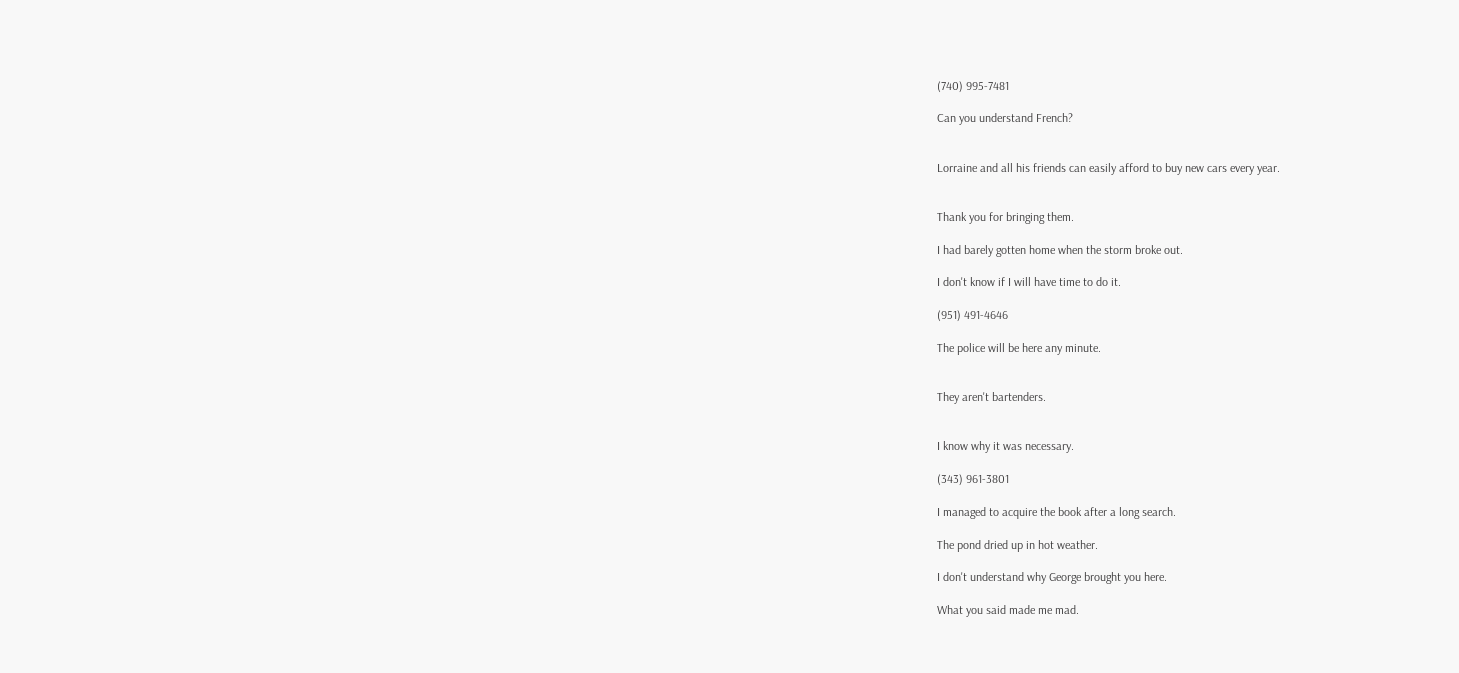(740) 995-7481

Can you understand French?


Lorraine and all his friends can easily afford to buy new cars every year.


Thank you for bringing them.

I had barely gotten home when the storm broke out.

I don't know if I will have time to do it.

(951) 491-4646

The police will be here any minute.


They aren't bartenders.


I know why it was necessary.

(343) 961-3801

I managed to acquire the book after a long search.

The pond dried up in hot weather.

I don't understand why George brought you here.

What you said made me mad.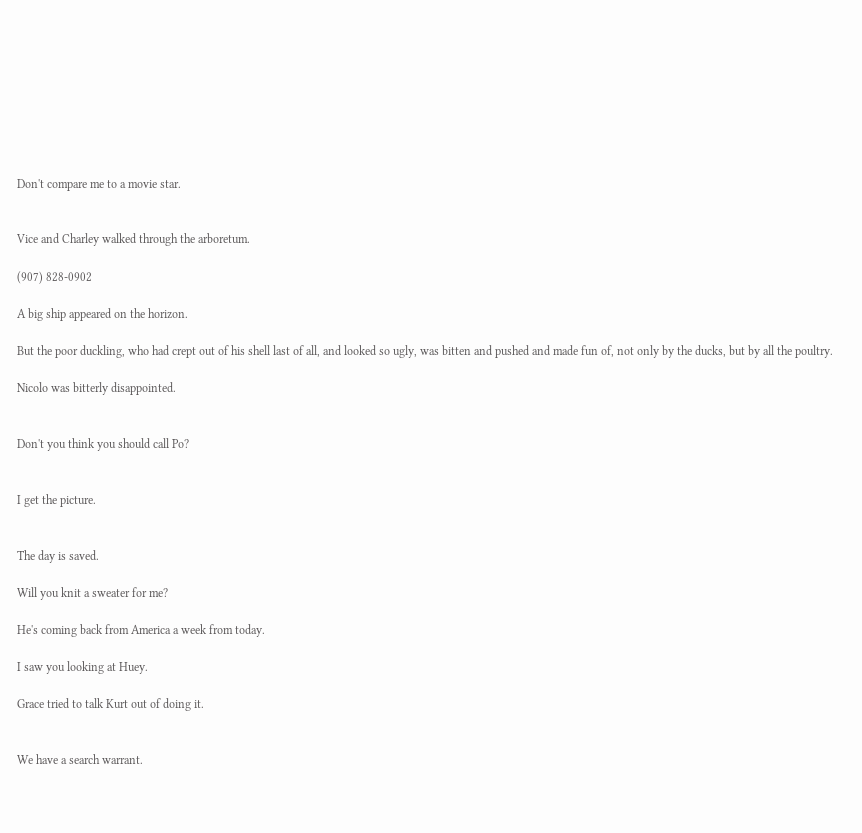Don't compare me to a movie star.


Vice and Charley walked through the arboretum.

(907) 828-0902

A big ship appeared on the horizon.

But the poor duckling, who had crept out of his shell last of all, and looked so ugly, was bitten and pushed and made fun of, not only by the ducks, but by all the poultry.

Nicolo was bitterly disappointed.


Don't you think you should call Po?


I get the picture.


The day is saved.

Will you knit a sweater for me?

He's coming back from America a week from today.

I saw you looking at Huey.

Grace tried to talk Kurt out of doing it.


We have a search warrant.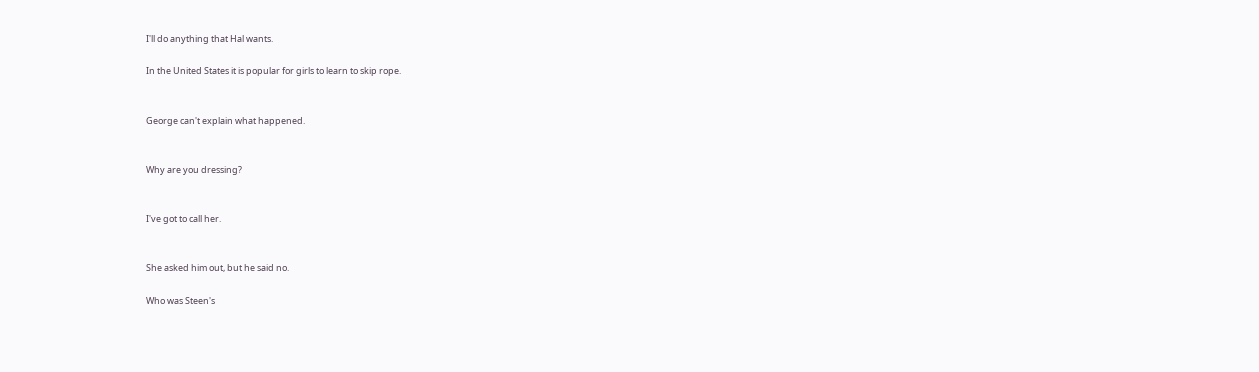I'll do anything that Hal wants.

In the United States it is popular for girls to learn to skip rope.


George can't explain what happened.


Why are you dressing?


I've got to call her.


She asked him out, but he said no.

Who was Steen's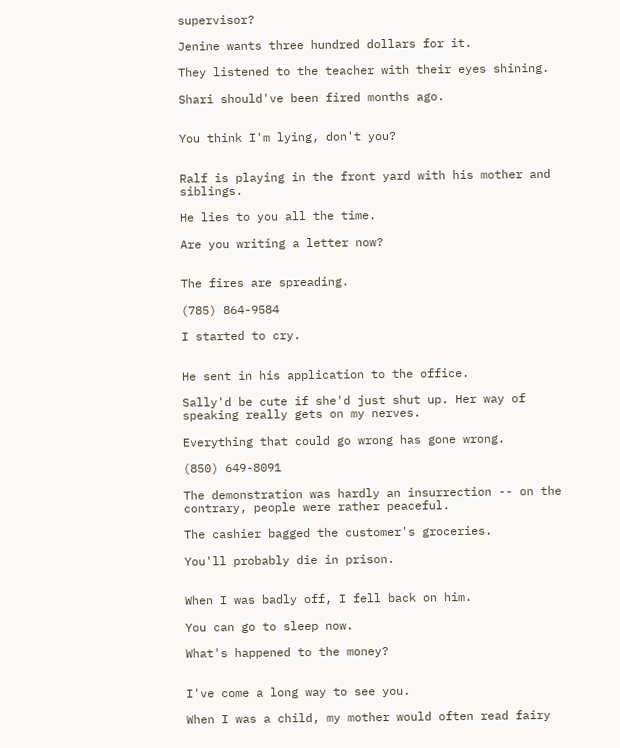supervisor?

Jenine wants three hundred dollars for it.

They listened to the teacher with their eyes shining.

Shari should've been fired months ago.


You think I'm lying, don't you?


Ralf is playing in the front yard with his mother and siblings.

He lies to you all the time.

Are you writing a letter now?


The fires are spreading.

(785) 864-9584

I started to cry.


He sent in his application to the office.

Sally'd be cute if she'd just shut up. Her way of speaking really gets on my nerves.

Everything that could go wrong has gone wrong.

(850) 649-8091

The demonstration was hardly an insurrection -- on the contrary, people were rather peaceful.

The cashier bagged the customer's groceries.

You'll probably die in prison.


When I was badly off, I fell back on him.

You can go to sleep now.

What's happened to the money?


I've come a long way to see you.

When I was a child, my mother would often read fairy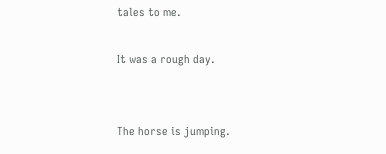tales to me.

It was a rough day.


The horse is jumping.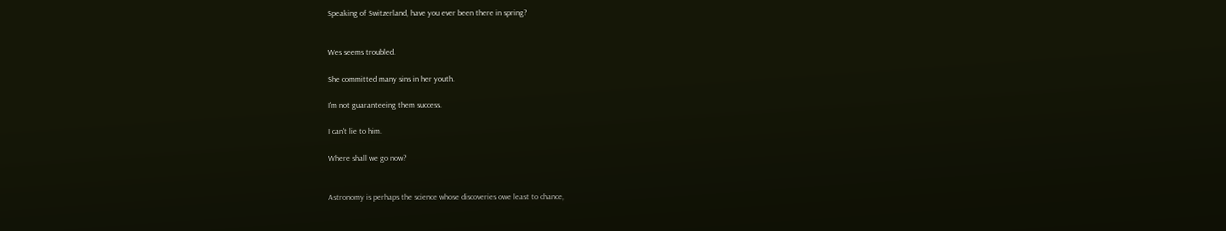Speaking of Switzerland, have you ever been there in spring?


Wes seems troubled.

She committed many sins in her youth.

I'm not guaranteeing them success.

I can't lie to him.

Where shall we go now?


Astronomy is perhaps the science whose discoveries owe least to chance,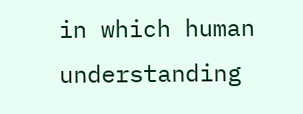in which human understanding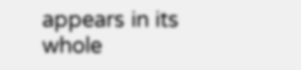appears in its whole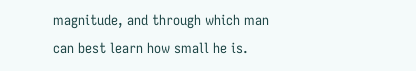magnitude, and through which man can best learn how small he is.